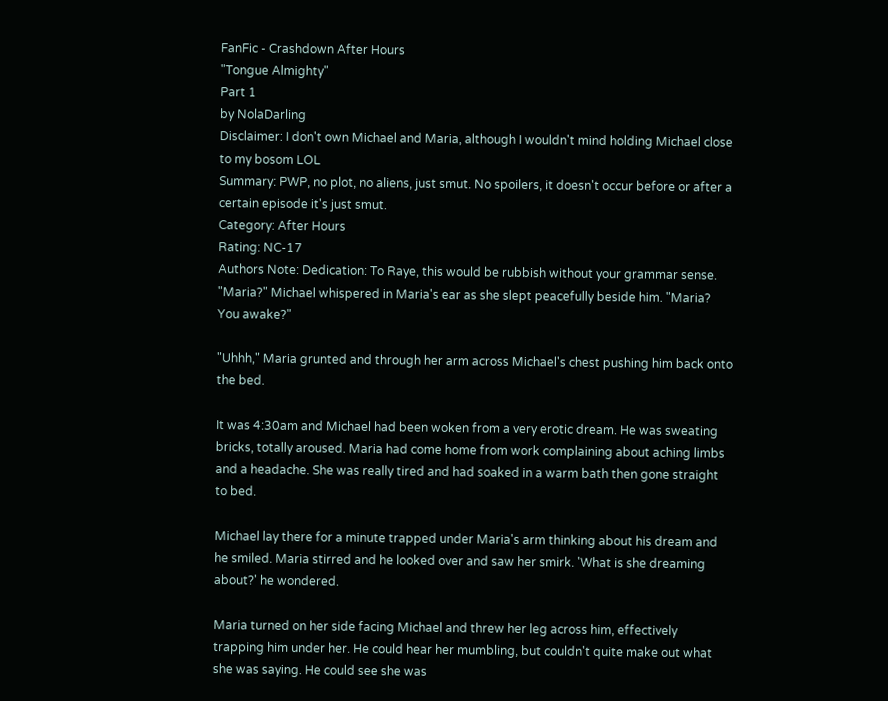FanFic - Crashdown After Hours
"Tongue Almighty"
Part 1
by NolaDarling
Disclaimer: I don't own Michael and Maria, although I wouldn't mind holding Michael close to my bosom LOL
Summary: PWP, no plot, no aliens, just smut. No spoilers, it doesn't occur before or after a certain episode it's just smut.
Category: After Hours
Rating: NC-17
Authors Note: Dedication: To Raye, this would be rubbish without your grammar sense.
"Maria?" Michael whispered in Maria's ear as she slept peacefully beside him. "Maria? You awake?"

"Uhhh," Maria grunted and through her arm across Michael's chest pushing him back onto the bed.

It was 4:30am and Michael had been woken from a very erotic dream. He was sweating bricks, totally aroused. Maria had come home from work complaining about aching limbs and a headache. She was really tired and had soaked in a warm bath then gone straight to bed.

Michael lay there for a minute trapped under Maria's arm thinking about his dream and he smiled. Maria stirred and he looked over and saw her smirk. 'What is she dreaming about?' he wondered.

Maria turned on her side facing Michael and threw her leg across him, effectively trapping him under her. He could hear her mumbling, but couldn't quite make out what she was saying. He could see she was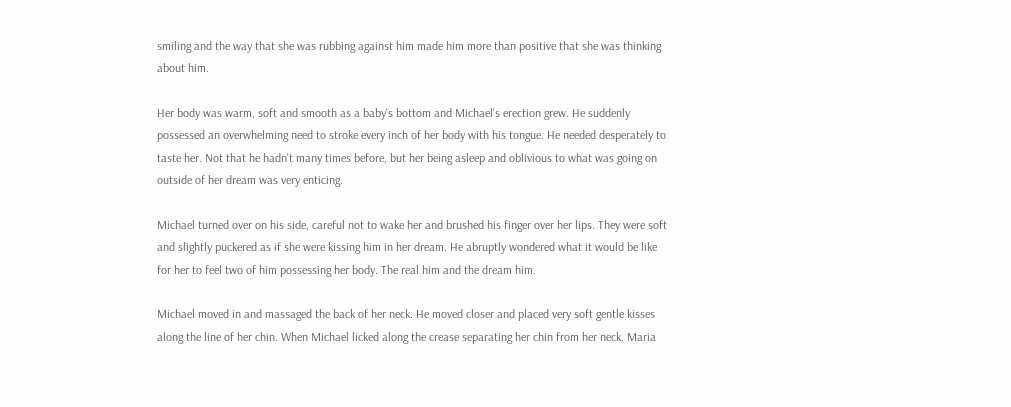smiling and the way that she was rubbing against him made him more than positive that she was thinking about him.

Her body was warm, soft and smooth as a baby's bottom and Michael's erection grew. He suddenly possessed an overwhelming need to stroke every inch of her body with his tongue. He needed desperately to taste her. Not that he hadn't many times before, but her being asleep and oblivious to what was going on outside of her dream was very enticing.

Michael turned over on his side, careful not to wake her and brushed his finger over her lips. They were soft and slightly puckered as if she were kissing him in her dream. He abruptly wondered what it would be like for her to feel two of him possessing her body. The real him and the dream him.

Michael moved in and massaged the back of her neck. He moved closer and placed very soft gentle kisses along the line of her chin. When Michael licked along the crease separating her chin from her neck, Maria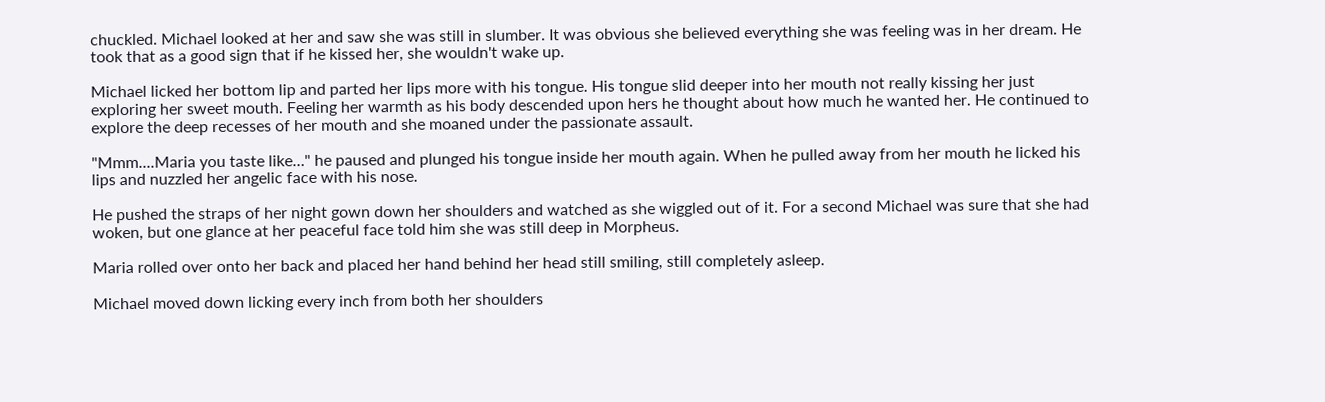chuckled. Michael looked at her and saw she was still in slumber. It was obvious she believed everything she was feeling was in her dream. He took that as a good sign that if he kissed her, she wouldn't wake up.

Michael licked her bottom lip and parted her lips more with his tongue. His tongue slid deeper into her mouth not really kissing her just exploring her sweet mouth. Feeling her warmth as his body descended upon hers he thought about how much he wanted her. He continued to explore the deep recesses of her mouth and she moaned under the passionate assault.

"Mmm....Maria you taste like…" he paused and plunged his tongue inside her mouth again. When he pulled away from her mouth he licked his lips and nuzzled her angelic face with his nose.

He pushed the straps of her night gown down her shoulders and watched as she wiggled out of it. For a second Michael was sure that she had woken, but one glance at her peaceful face told him she was still deep in Morpheus.

Maria rolled over onto her back and placed her hand behind her head still smiling, still completely asleep.

Michael moved down licking every inch from both her shoulders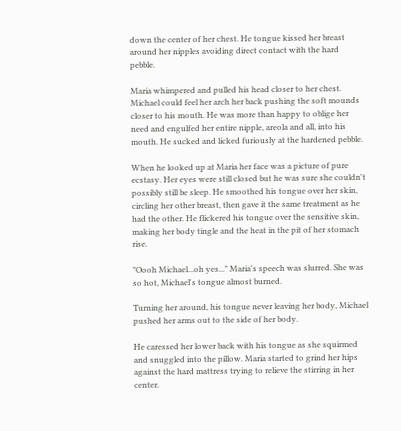down the center of her chest. He tongue kissed her breast around her nipples avoiding direct contact with the hard pebble.

Maria whimpered and pulled his head closer to her chest. Michael could feel her arch her back pushing the soft mounds closer to his mouth. He was more than happy to oblige her need and engulfed her entire nipple, areola and all, into his mouth. He sucked and licked furiously at the hardened pebble.

When he looked up at Maria her face was a picture of pure ecstasy. Her eyes were still closed but he was sure she couldn't possibly still be sleep. He smoothed his tongue over her skin, circling her other breast, then gave it the same treatment as he had the other. He flickered his tongue over the sensitive skin, making her body tingle and the heat in the pit of her stomach rise.

"Oooh Michael...oh yes..." Maria's speech was slurred. She was so hot, Michael's tongue almost burned.

Turning her around, his tongue never leaving her body, Michael pushed her arms out to the side of her body.

He caressed her lower back with his tongue as she squirmed and snuggled into the pillow. Maria started to grind her hips against the hard mattress trying to relieve the stirring in her center.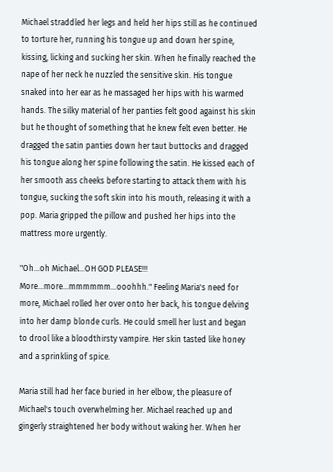Michael straddled her legs and held her hips still as he continued to torture her, running his tongue up and down her spine, kissing, licking and sucking her skin. When he finally reached the nape of her neck he nuzzled the sensitive skin. His tongue snaked into her ear as he massaged her hips with his warmed hands. The silky material of her panties felt good against his skin but he thought of something that he knew felt even better. He dragged the satin panties down her taut buttocks and dragged his tongue along her spine following the satin. He kissed each of her smooth ass cheeks before starting to attack them with his tongue, sucking the soft skin into his mouth, releasing it with a pop. Maria gripped the pillow and pushed her hips into the mattress more urgently.

"Oh...oh Michael...OH GOD PLEASE!!! More...more...mmmmmm...ooohhh." Feeling Maria's need for more, Michael rolled her over onto her back, his tongue delving into her damp blonde curls. He could smell her lust and began to drool like a bloodthirsty vampire. Her skin tasted like honey and a sprinkling of spice.

Maria still had her face buried in her elbow, the pleasure of Michael's touch overwhelming her. Michael reached up and gingerly straightened her body without waking her. When her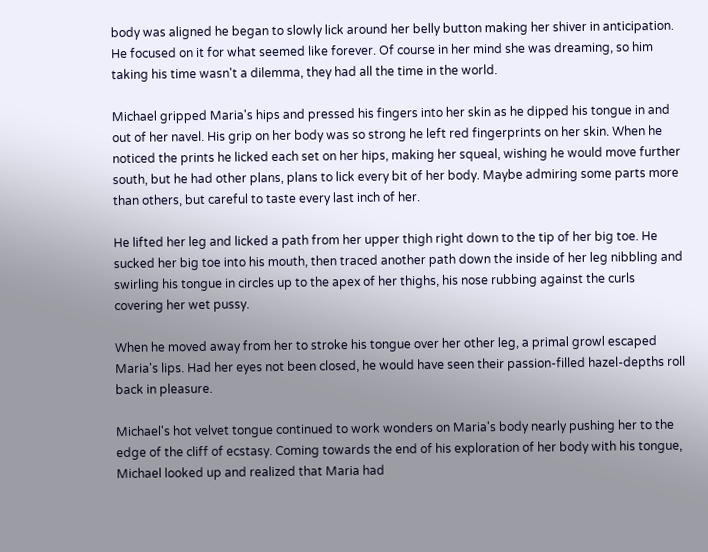body was aligned he began to slowly lick around her belly button making her shiver in anticipation. He focused on it for what seemed like forever. Of course in her mind she was dreaming, so him taking his time wasn't a dilemma, they had all the time in the world.

Michael gripped Maria's hips and pressed his fingers into her skin as he dipped his tongue in and out of her navel. His grip on her body was so strong he left red fingerprints on her skin. When he noticed the prints he licked each set on her hips, making her squeal, wishing he would move further south, but he had other plans, plans to lick every bit of her body. Maybe admiring some parts more than others, but careful to taste every last inch of her.

He lifted her leg and licked a path from her upper thigh right down to the tip of her big toe. He sucked her big toe into his mouth, then traced another path down the inside of her leg nibbling and swirling his tongue in circles up to the apex of her thighs, his nose rubbing against the curls covering her wet pussy.

When he moved away from her to stroke his tongue over her other leg, a primal growl escaped Maria's lips. Had her eyes not been closed, he would have seen their passion-filled hazel-depths roll back in pleasure.

Michael's hot velvet tongue continued to work wonders on Maria's body nearly pushing her to the edge of the cliff of ecstasy. Coming towards the end of his exploration of her body with his tongue, Michael looked up and realized that Maria had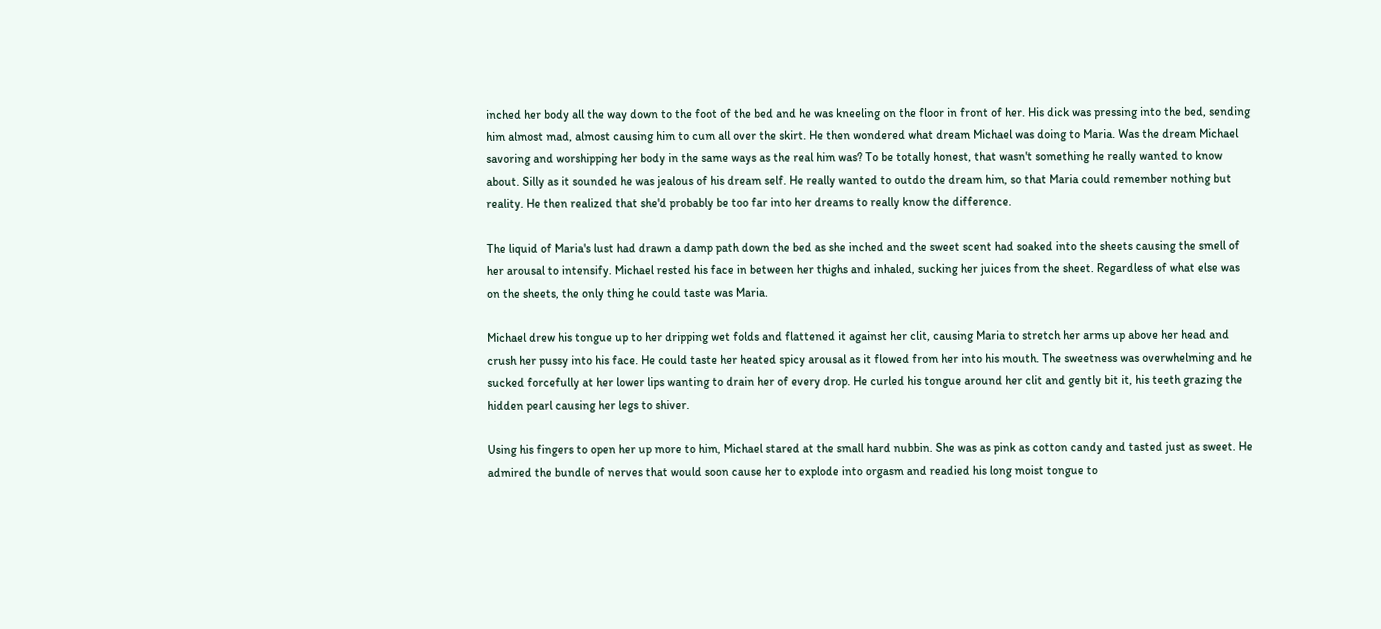inched her body all the way down to the foot of the bed and he was kneeling on the floor in front of her. His dick was pressing into the bed, sending him almost mad, almost causing him to cum all over the skirt. He then wondered what dream Michael was doing to Maria. Was the dream Michael savoring and worshipping her body in the same ways as the real him was? To be totally honest, that wasn't something he really wanted to know about. Silly as it sounded he was jealous of his dream self. He really wanted to outdo the dream him, so that Maria could remember nothing but reality. He then realized that she'd probably be too far into her dreams to really know the difference.

The liquid of Maria's lust had drawn a damp path down the bed as she inched and the sweet scent had soaked into the sheets causing the smell of her arousal to intensify. Michael rested his face in between her thighs and inhaled, sucking her juices from the sheet. Regardless of what else was on the sheets, the only thing he could taste was Maria.

Michael drew his tongue up to her dripping wet folds and flattened it against her clit, causing Maria to stretch her arms up above her head and crush her pussy into his face. He could taste her heated spicy arousal as it flowed from her into his mouth. The sweetness was overwhelming and he sucked forcefully at her lower lips wanting to drain her of every drop. He curled his tongue around her clit and gently bit it, his teeth grazing the hidden pearl causing her legs to shiver.

Using his fingers to open her up more to him, Michael stared at the small hard nubbin. She was as pink as cotton candy and tasted just as sweet. He admired the bundle of nerves that would soon cause her to explode into orgasm and readied his long moist tongue to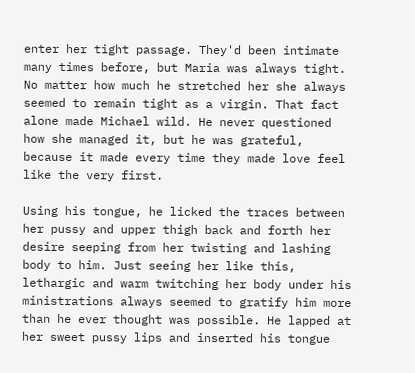enter her tight passage. They'd been intimate many times before, but Maria was always tight. No matter how much he stretched her she always seemed to remain tight as a virgin. That fact alone made Michael wild. He never questioned how she managed it, but he was grateful, because it made every time they made love feel like the very first.

Using his tongue, he licked the traces between her pussy and upper thigh back and forth her desire seeping from her twisting and lashing body to him. Just seeing her like this, lethargic and warm twitching her body under his ministrations always seemed to gratify him more than he ever thought was possible. He lapped at her sweet pussy lips and inserted his tongue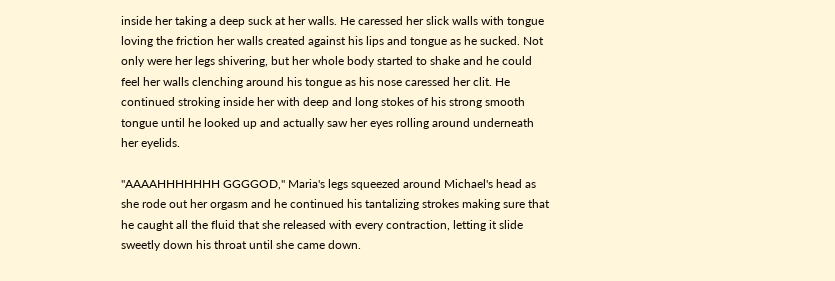inside her taking a deep suck at her walls. He caressed her slick walls with tongue loving the friction her walls created against his lips and tongue as he sucked. Not only were her legs shivering, but her whole body started to shake and he could feel her walls clenching around his tongue as his nose caressed her clit. He continued stroking inside her with deep and long stokes of his strong smooth tongue until he looked up and actually saw her eyes rolling around underneath her eyelids.

"AAAAHHHHHHH GGGGOD," Maria's legs squeezed around Michael's head as she rode out her orgasm and he continued his tantalizing strokes making sure that he caught all the fluid that she released with every contraction, letting it slide sweetly down his throat until she came down.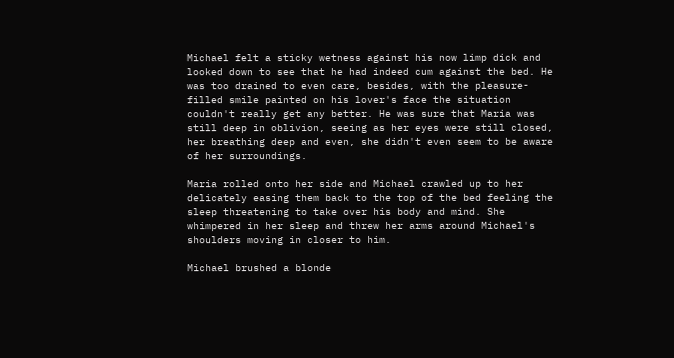Michael felt a sticky wetness against his now limp dick and looked down to see that he had indeed cum against the bed. He was too drained to even care, besides, with the pleasure-filled smile painted on his lover's face the situation couldn't really get any better. He was sure that Maria was still deep in oblivion, seeing as her eyes were still closed, her breathing deep and even, she didn't even seem to be aware of her surroundings.

Maria rolled onto her side and Michael crawled up to her delicately easing them back to the top of the bed feeling the sleep threatening to take over his body and mind. She whimpered in her sleep and threw her arms around Michael's shoulders moving in closer to him.

Michael brushed a blonde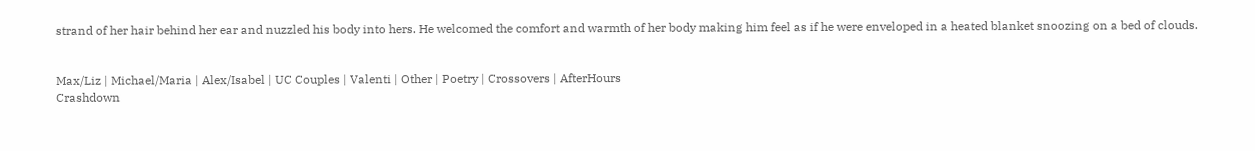strand of her hair behind her ear and nuzzled his body into hers. He welcomed the comfort and warmth of her body making him feel as if he were enveloped in a heated blanket snoozing on a bed of clouds.


Max/Liz | Michael/Maria | Alex/Isabel | UC Couples | Valenti | Other | Poetry | Crossovers | AfterHours
Crashdown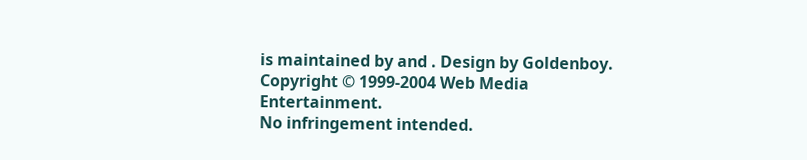is maintained by and . Design by Goldenboy.
Copyright © 1999-2004 Web Media Entertainment.
No infringement intended.